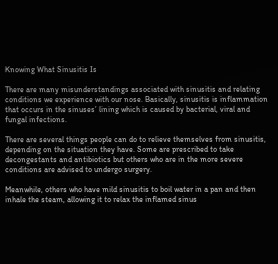Knowing What Sinusitis Is

There are many misunderstandings associated with sinusitis and relating conditions we experience with our nose. Basically, sinusitis is inflammation that occurs in the sinuses’ lining which is caused by bacterial, viral and fungal infections.

There are several things people can do to relieve themselves from sinusitis, depending on the situation they have. Some are prescribed to take decongestants and antibiotics but others who are in the more severe conditions are advised to undergo surgery.

Meanwhile, others who have mild sinusitis to boil water in a pan and then inhale the steam, allowing it to relax the inflamed sinus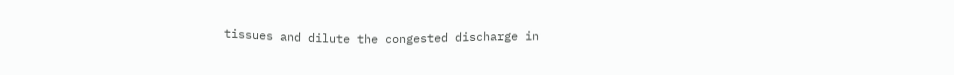tissues and dilute the congested discharge in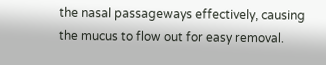the nasal passageways effectively, causing the mucus to flow out for easy removal.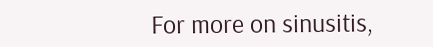For more on sinusitis,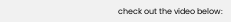check out the video below: